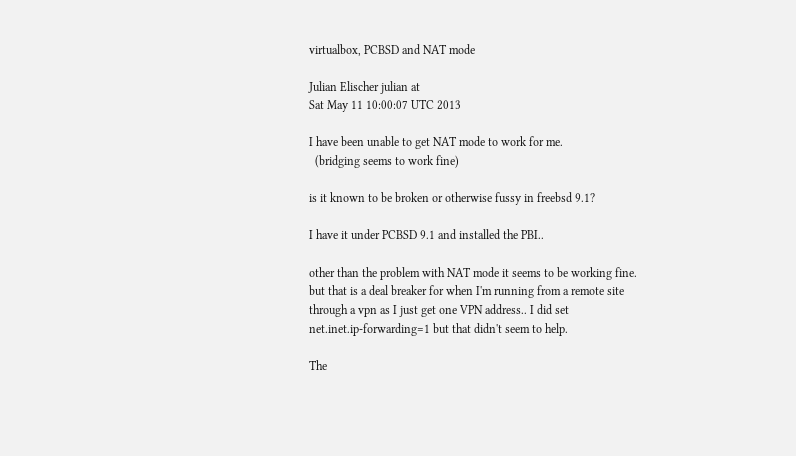virtualbox, PCBSD and NAT mode

Julian Elischer julian at
Sat May 11 10:00:07 UTC 2013

I have been unable to get NAT mode to work for me.
  (bridging seems to work fine)

is it known to be broken or otherwise fussy in freebsd 9.1?

I have it under PCBSD 9.1 and installed the PBI..

other than the problem with NAT mode it seems to be working fine.
but that is a deal breaker for when I'm running from a remote site
through a vpn as I just get one VPN address.. I did set
net.inet.ip-forwarding=1 but that didn't seem to help.

The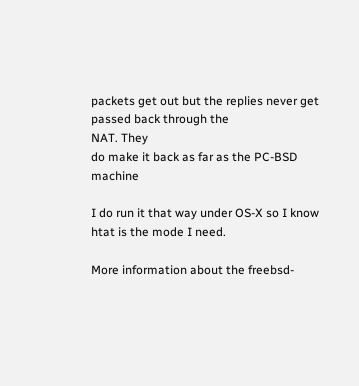packets get out but the replies never get passed back through the
NAT. They
do make it back as far as the PC-BSD machine

I do run it that way under OS-X so I know htat is the mode I need.

More information about the freebsd-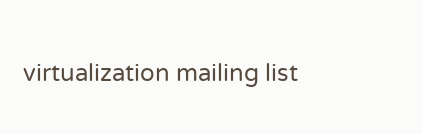virtualization mailing list